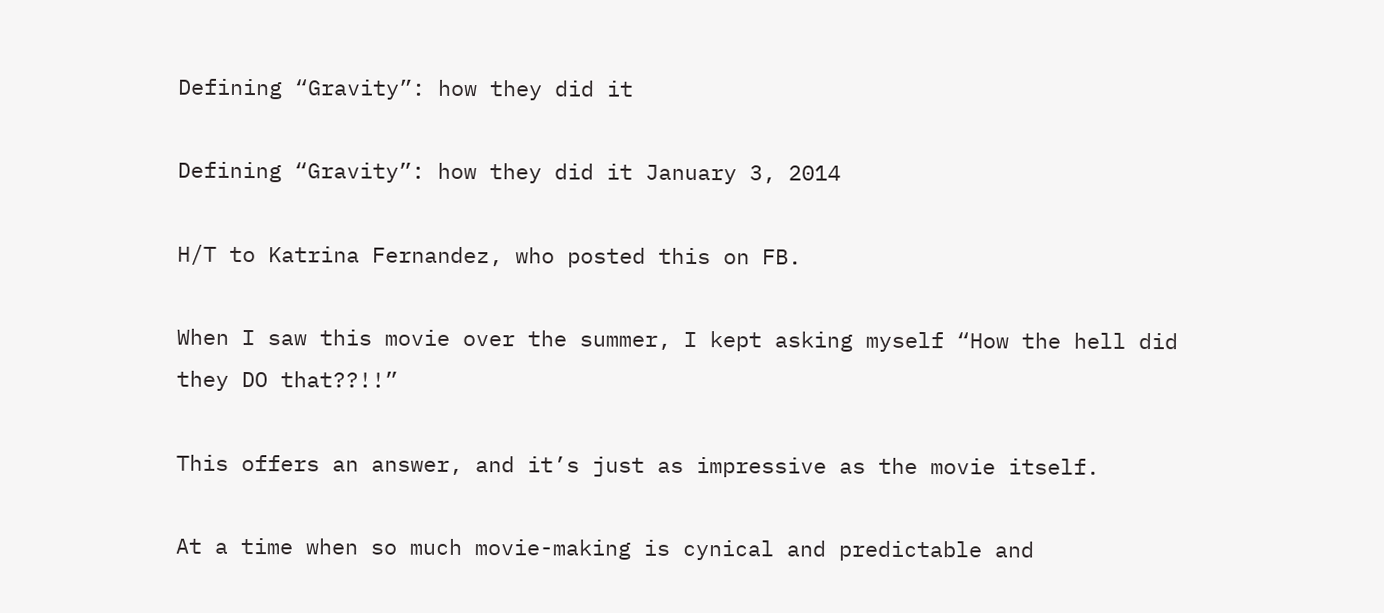Defining “Gravity”: how they did it

Defining “Gravity”: how they did it January 3, 2014

H/T to Katrina Fernandez, who posted this on FB.

When I saw this movie over the summer, I kept asking myself “How the hell did they DO that??!!”

This offers an answer, and it’s just as impressive as the movie itself.

At a time when so much movie-making is cynical and predictable and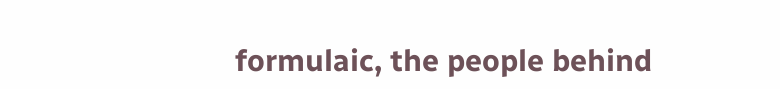formulaic, the people behind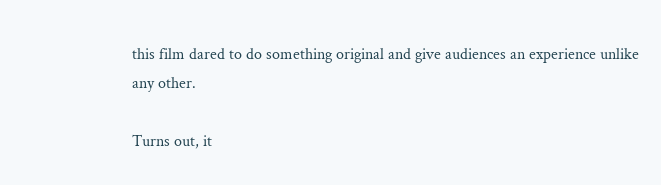this film dared to do something original and give audiences an experience unlike any other.

Turns out, it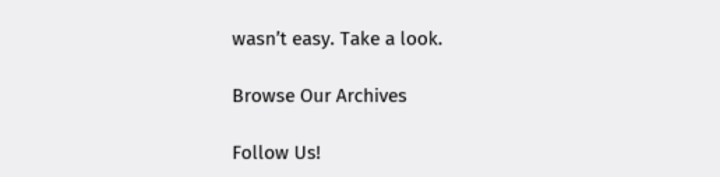wasn’t easy. Take a look.

Browse Our Archives

Follow Us!